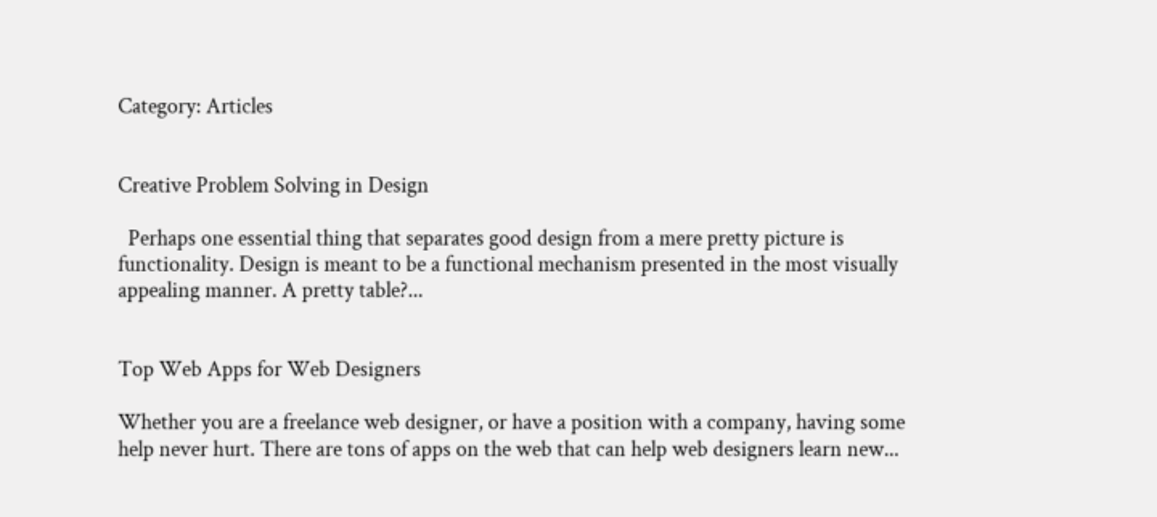Category: Articles


Creative Problem Solving in Design

  Perhaps one essential thing that separates good design from a mere pretty picture is functionality. Design is meant to be a functional mechanism presented in the most visually appealing manner. A pretty table?...


Top Web Apps for Web Designers

Whether you are a freelance web designer, or have a position with a company, having some help never hurt. There are tons of apps on the web that can help web designers learn new...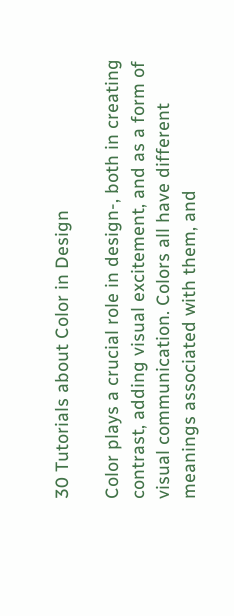30 Tutorials about Color in Design

Color plays a crucial role in design-, both in creating contrast, adding visual excitement, and as a form of visual communication. Colors all have different meanings associated with them, and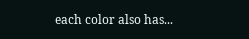each color also has...